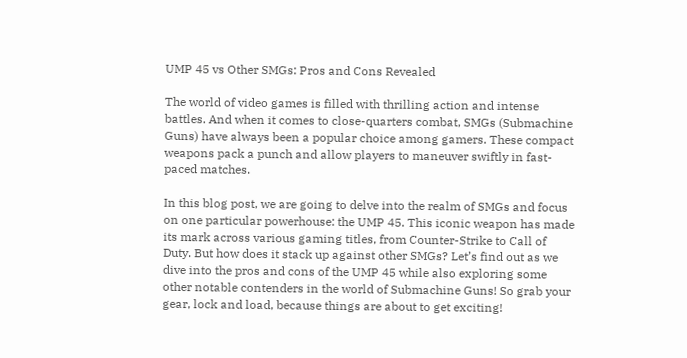UMP 45 vs Other SMGs: Pros and Cons Revealed

The world of video games is filled with thrilling action and intense battles. And when it comes to close-quarters combat, SMGs (Submachine Guns) have always been a popular choice among gamers. These compact weapons pack a punch and allow players to maneuver swiftly in fast-paced matches.

In this blog post, we are going to delve into the realm of SMGs and focus on one particular powerhouse: the UMP 45. This iconic weapon has made its mark across various gaming titles, from Counter-Strike to Call of Duty. But how does it stack up against other SMGs? Let’s find out as we dive into the pros and cons of the UMP 45 while also exploring some other notable contenders in the world of Submachine Guns! So grab your gear, lock and load, because things are about to get exciting!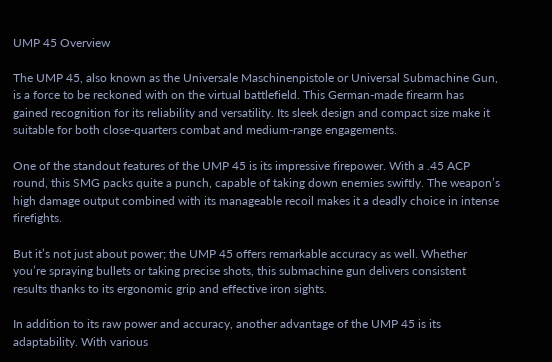UMP 45 Overview

The UMP 45, also known as the Universale Maschinenpistole or Universal Submachine Gun, is a force to be reckoned with on the virtual battlefield. This German-made firearm has gained recognition for its reliability and versatility. Its sleek design and compact size make it suitable for both close-quarters combat and medium-range engagements.

One of the standout features of the UMP 45 is its impressive firepower. With a .45 ACP round, this SMG packs quite a punch, capable of taking down enemies swiftly. The weapon’s high damage output combined with its manageable recoil makes it a deadly choice in intense firefights.

But it’s not just about power; the UMP 45 offers remarkable accuracy as well. Whether you’re spraying bullets or taking precise shots, this submachine gun delivers consistent results thanks to its ergonomic grip and effective iron sights.

In addition to its raw power and accuracy, another advantage of the UMP 45 is its adaptability. With various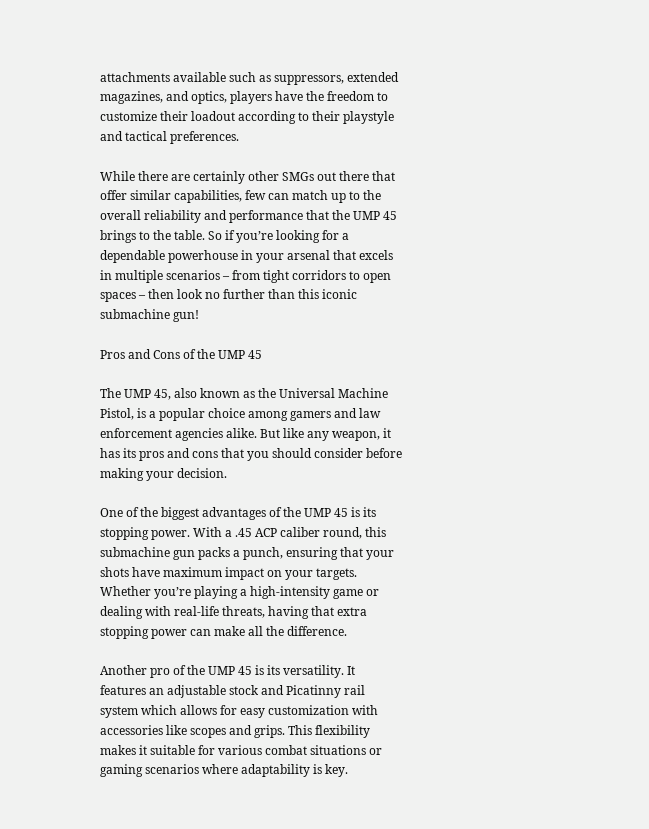attachments available such as suppressors, extended magazines, and optics, players have the freedom to customize their loadout according to their playstyle and tactical preferences.

While there are certainly other SMGs out there that offer similar capabilities, few can match up to the overall reliability and performance that the UMP 45 brings to the table. So if you’re looking for a dependable powerhouse in your arsenal that excels in multiple scenarios – from tight corridors to open spaces – then look no further than this iconic submachine gun!

Pros and Cons of the UMP 45

The UMP 45, also known as the Universal Machine Pistol, is a popular choice among gamers and law enforcement agencies alike. But like any weapon, it has its pros and cons that you should consider before making your decision.

One of the biggest advantages of the UMP 45 is its stopping power. With a .45 ACP caliber round, this submachine gun packs a punch, ensuring that your shots have maximum impact on your targets. Whether you’re playing a high-intensity game or dealing with real-life threats, having that extra stopping power can make all the difference.

Another pro of the UMP 45 is its versatility. It features an adjustable stock and Picatinny rail system which allows for easy customization with accessories like scopes and grips. This flexibility makes it suitable for various combat situations or gaming scenarios where adaptability is key.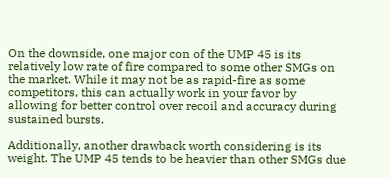On the downside, one major con of the UMP 45 is its relatively low rate of fire compared to some other SMGs on the market. While it may not be as rapid-fire as some competitors, this can actually work in your favor by allowing for better control over recoil and accuracy during sustained bursts.

Additionally, another drawback worth considering is its weight. The UMP 45 tends to be heavier than other SMGs due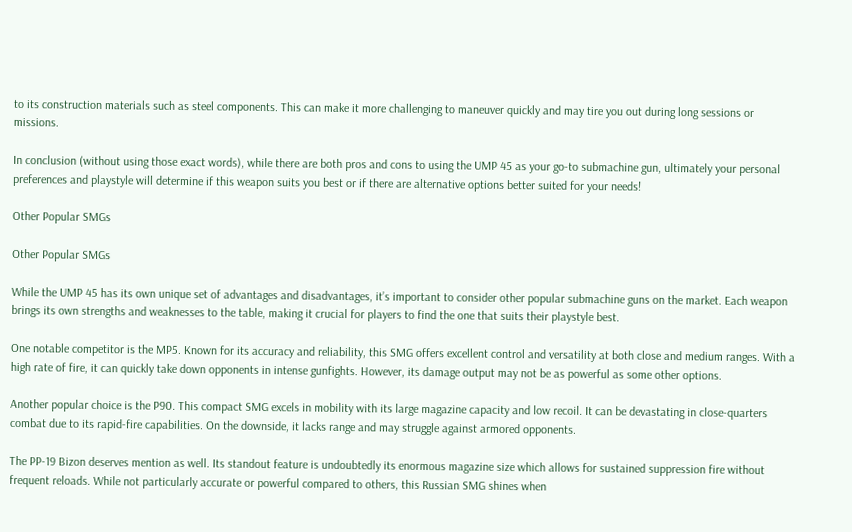to its construction materials such as steel components. This can make it more challenging to maneuver quickly and may tire you out during long sessions or missions.

In conclusion (without using those exact words), while there are both pros and cons to using the UMP 45 as your go-to submachine gun, ultimately your personal preferences and playstyle will determine if this weapon suits you best or if there are alternative options better suited for your needs!

Other Popular SMGs

Other Popular SMGs

While the UMP 45 has its own unique set of advantages and disadvantages, it’s important to consider other popular submachine guns on the market. Each weapon brings its own strengths and weaknesses to the table, making it crucial for players to find the one that suits their playstyle best.

One notable competitor is the MP5. Known for its accuracy and reliability, this SMG offers excellent control and versatility at both close and medium ranges. With a high rate of fire, it can quickly take down opponents in intense gunfights. However, its damage output may not be as powerful as some other options.

Another popular choice is the P90. This compact SMG excels in mobility with its large magazine capacity and low recoil. It can be devastating in close-quarters combat due to its rapid-fire capabilities. On the downside, it lacks range and may struggle against armored opponents.

The PP-19 Bizon deserves mention as well. Its standout feature is undoubtedly its enormous magazine size which allows for sustained suppression fire without frequent reloads. While not particularly accurate or powerful compared to others, this Russian SMG shines when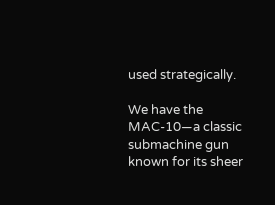used strategically.

We have the MAC-10—a classic submachine gun known for its sheer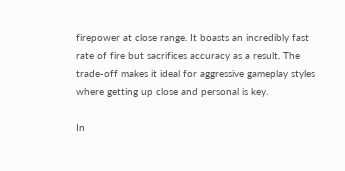firepower at close range. It boasts an incredibly fast rate of fire but sacrifices accuracy as a result. The trade-off makes it ideal for aggressive gameplay styles where getting up close and personal is key.

In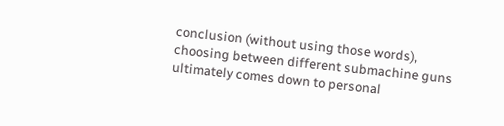conclusion (without using those words), choosing between different submachine guns ultimately comes down to personal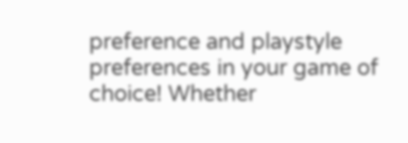preference and playstyle preferences in your game of choice! Whether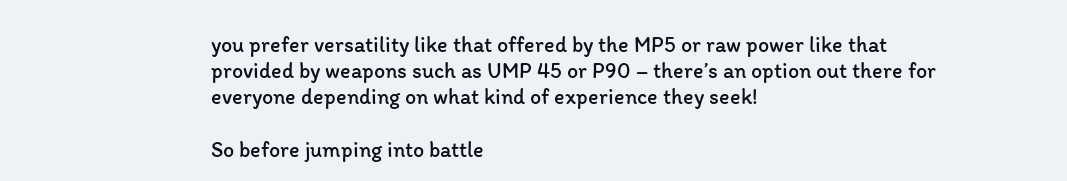you prefer versatility like that offered by the MP5 or raw power like that provided by weapons such as UMP 45 or P90 – there’s an option out there for everyone depending on what kind of experience they seek!

So before jumping into battle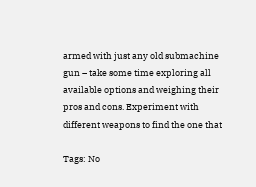armed with just any old submachine gun – take some time exploring all available options and weighing their pros and cons. Experiment with different weapons to find the one that

Tags: No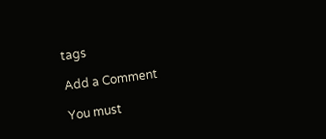tags

Add a Comment

You must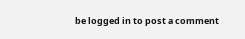be logged in to post a comment